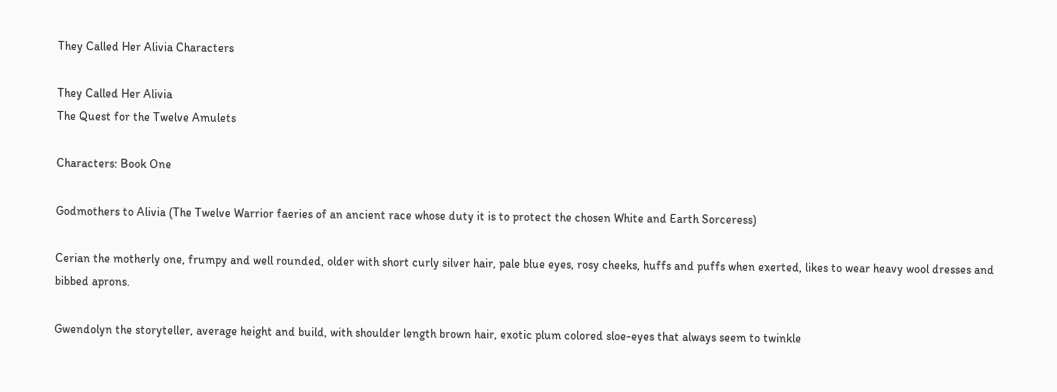They Called Her Alivia Characters

They Called Her Alivia
The Quest for the Twelve Amulets

Characters: Book One

Godmothers to Alivia (The Twelve Warrior faeries of an ancient race whose duty it is to protect the chosen White and Earth Sorceress)

Cerian the motherly one, frumpy and well rounded, older with short curly silver hair, pale blue eyes, rosy cheeks, huffs and puffs when exerted, likes to wear heavy wool dresses and bibbed aprons.

Gwendolyn the storyteller, average height and build, with shoulder length brown hair, exotic plum colored sloe-eyes that always seem to twinkle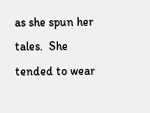as she spun her tales.  She tended to wear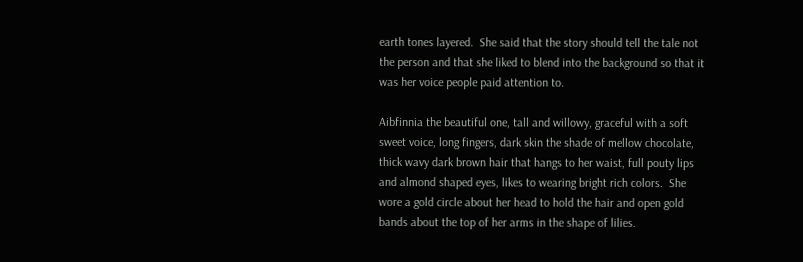earth tones layered.  She said that the story should tell the tale not the person and that she liked to blend into the background so that it was her voice people paid attention to.

Aibfinnia the beautiful one, tall and willowy, graceful with a soft sweet voice, long fingers, dark skin the shade of mellow chocolate, thick wavy dark brown hair that hangs to her waist, full pouty lips and almond shaped eyes, likes to wearing bright rich colors.  She wore a gold circle about her head to hold the hair and open gold bands about the top of her arms in the shape of lilies.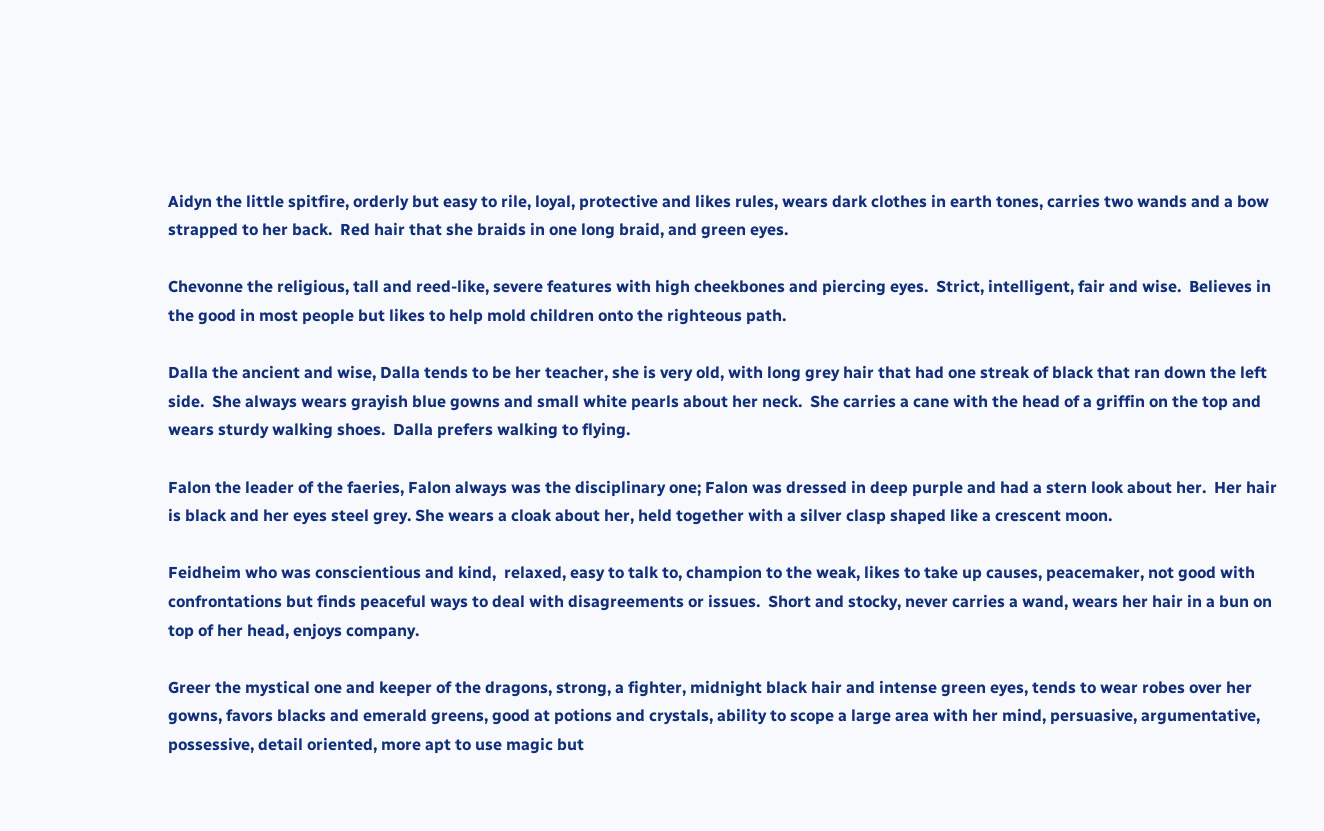Aidyn the little spitfire, orderly but easy to rile, loyal, protective and likes rules, wears dark clothes in earth tones, carries two wands and a bow strapped to her back.  Red hair that she braids in one long braid, and green eyes.

Chevonne the religious, tall and reed-like, severe features with high cheekbones and piercing eyes.  Strict, intelligent, fair and wise.  Believes in the good in most people but likes to help mold children onto the righteous path.

Dalla the ancient and wise, Dalla tends to be her teacher, she is very old, with long grey hair that had one streak of black that ran down the left side.  She always wears grayish blue gowns and small white pearls about her neck.  She carries a cane with the head of a griffin on the top and wears sturdy walking shoes.  Dalla prefers walking to flying.

Falon the leader of the faeries, Falon always was the disciplinary one; Falon was dressed in deep purple and had a stern look about her.  Her hair is black and her eyes steel grey. She wears a cloak about her, held together with a silver clasp shaped like a crescent moon.

Feidheim who was conscientious and kind,  relaxed, easy to talk to, champion to the weak, likes to take up causes, peacemaker, not good with confrontations but finds peaceful ways to deal with disagreements or issues.  Short and stocky, never carries a wand, wears her hair in a bun on top of her head, enjoys company.

Greer the mystical one and keeper of the dragons, strong, a fighter, midnight black hair and intense green eyes, tends to wear robes over her gowns, favors blacks and emerald greens, good at potions and crystals, ability to scope a large area with her mind, persuasive, argumentative, possessive, detail oriented, more apt to use magic but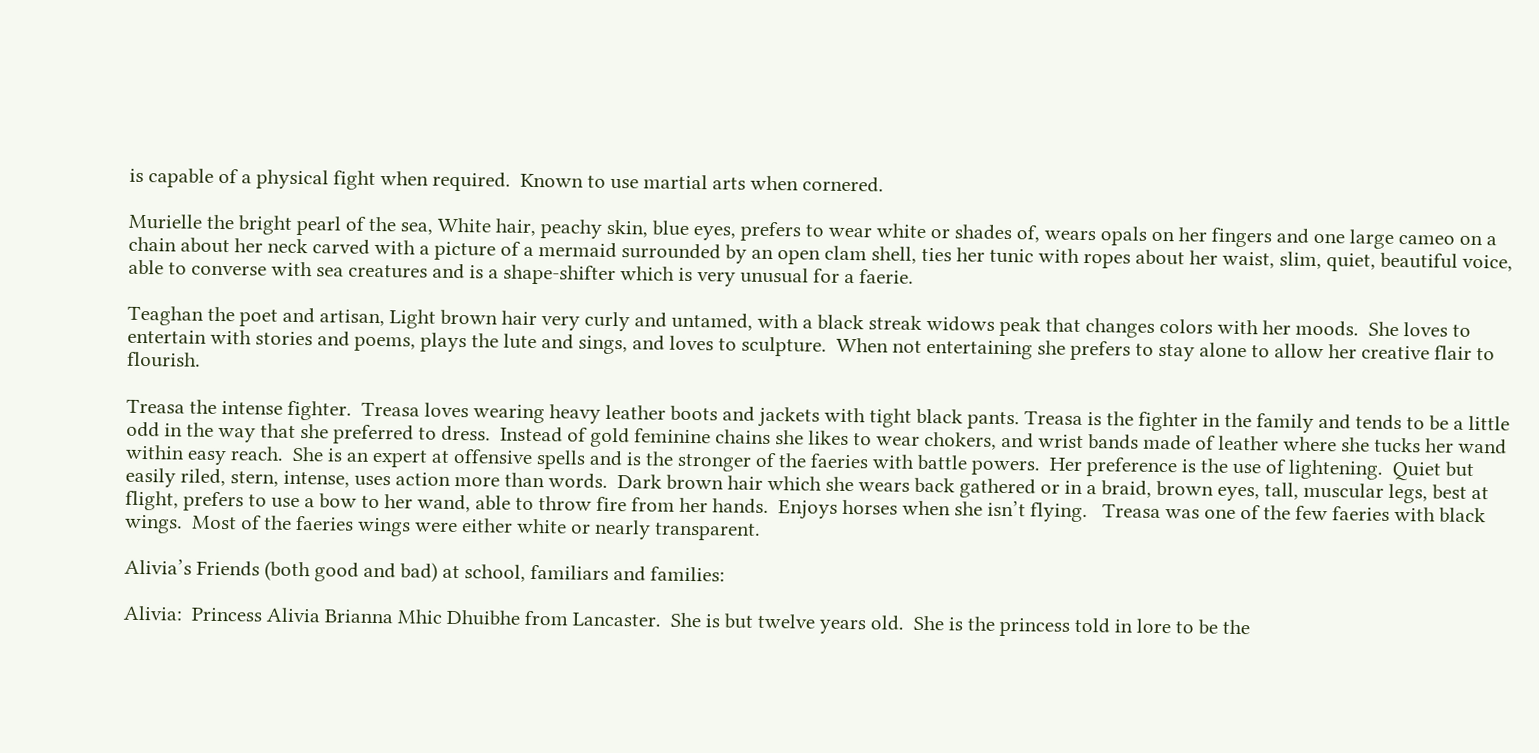is capable of a physical fight when required.  Known to use martial arts when cornered.

Murielle the bright pearl of the sea, White hair, peachy skin, blue eyes, prefers to wear white or shades of, wears opals on her fingers and one large cameo on a chain about her neck carved with a picture of a mermaid surrounded by an open clam shell, ties her tunic with ropes about her waist, slim, quiet, beautiful voice, able to converse with sea creatures and is a shape-shifter which is very unusual for a faerie.

Teaghan the poet and artisan, Light brown hair very curly and untamed, with a black streak widows peak that changes colors with her moods.  She loves to entertain with stories and poems, plays the lute and sings, and loves to sculpture.  When not entertaining she prefers to stay alone to allow her creative flair to flourish.

Treasa the intense fighter.  Treasa loves wearing heavy leather boots and jackets with tight black pants. Treasa is the fighter in the family and tends to be a little odd in the way that she preferred to dress.  Instead of gold feminine chains she likes to wear chokers, and wrist bands made of leather where she tucks her wand within easy reach.  She is an expert at offensive spells and is the stronger of the faeries with battle powers.  Her preference is the use of lightening.  Quiet but easily riled, stern, intense, uses action more than words.  Dark brown hair which she wears back gathered or in a braid, brown eyes, tall, muscular legs, best at flight, prefers to use a bow to her wand, able to throw fire from her hands.  Enjoys horses when she isn’t flying.   Treasa was one of the few faeries with black wings.  Most of the faeries wings were either white or nearly transparent.

Alivia’s Friends (both good and bad) at school, familiars and families:

Alivia:  Princess Alivia Brianna Mhic Dhuibhe from Lancaster.  She is but twelve years old.  She is the princess told in lore to be the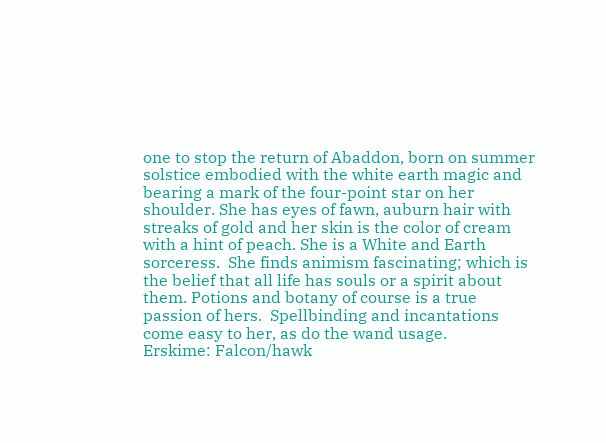one to stop the return of Abaddon, born on summer solstice embodied with the white earth magic and bearing a mark of the four-point star on her shoulder. She has eyes of fawn, auburn hair with streaks of gold and her skin is the color of cream with a hint of peach. She is a White and Earth sorceress.  She finds animism fascinating; which is the belief that all life has souls or a spirit about them. Potions and botany of course is a true passion of hers.  Spellbinding and incantations come easy to her, as do the wand usage.
Erskime: Falcon/hawk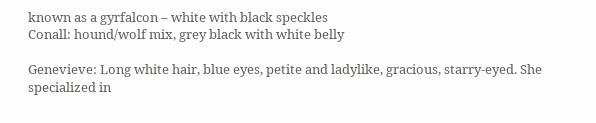known as a gyrfalcon – white with black speckles
Conall: hound/wolf mix, grey black with white belly

Genevieve: Long white hair, blue eyes, petite and ladylike, gracious, starry-eyed. She specialized in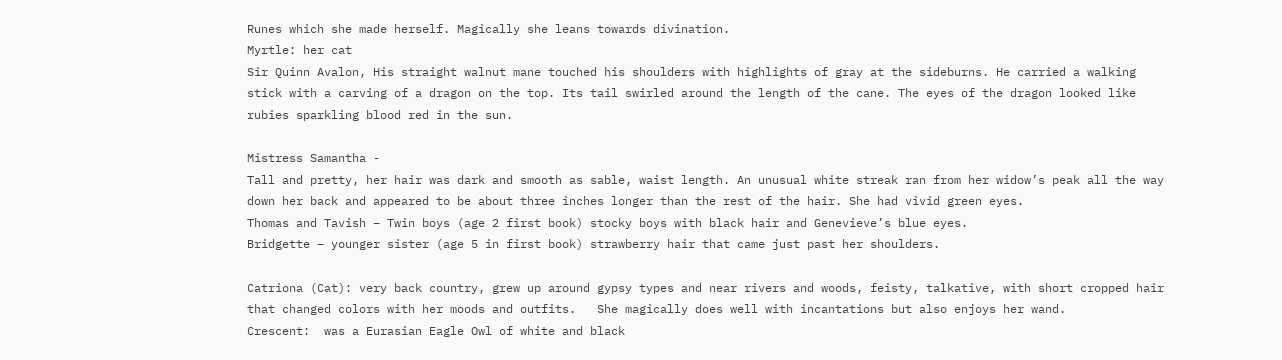Runes which she made herself. Magically she leans towards divination.
Myrtle: her cat
Sir Quinn Avalon, His straight walnut mane touched his shoulders with highlights of gray at the sideburns. He carried a walking stick with a carving of a dragon on the top. Its tail swirled around the length of the cane. The eyes of the dragon looked like rubies sparkling blood red in the sun.

Mistress Samantha -
Tall and pretty, her hair was dark and smooth as sable, waist length. An unusual white streak ran from her widow’s peak all the way down her back and appeared to be about three inches longer than the rest of the hair. She had vivid green eyes.
Thomas and Tavish – Twin boys (age 2 first book) stocky boys with black hair and Genevieve’s blue eyes.
Bridgette – younger sister (age 5 in first book) strawberry hair that came just past her shoulders.

Catriona (Cat): very back country, grew up around gypsy types and near rivers and woods, feisty, talkative, with short cropped hair that changed colors with her moods and outfits.   She magically does well with incantations but also enjoys her wand.
Crescent:  was a Eurasian Eagle Owl of white and black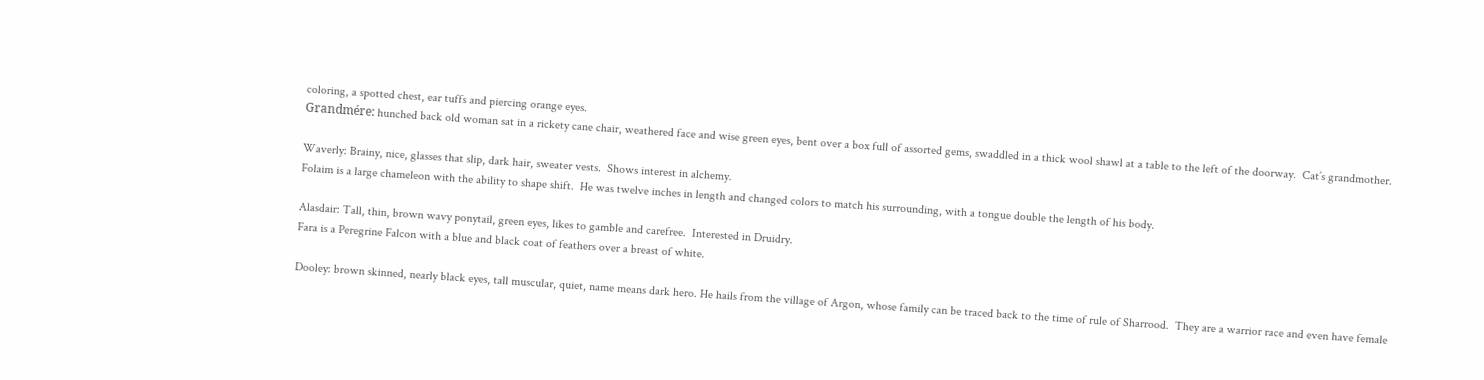coloring, a spotted chest, ear tuffs and piercing orange eyes.
Grandmére: hunched back old woman sat in a rickety cane chair, weathered face and wise green eyes, bent over a box full of assorted gems, swaddled in a thick wool shawl at a table to the left of the doorway.  Cat’s grandmother.

Waverly: Brainy, nice, glasses that slip, dark hair, sweater vests.  Shows interest in alchemy.
Folaim is a large chameleon with the ability to shape shift.  He was twelve inches in length and changed colors to match his surrounding, with a tongue double the length of his body.

Alasdair: Tall, thin, brown wavy ponytail, green eyes, likes to gamble and carefree.  Interested in Druidry.
Fara is a Peregrine Falcon with a blue and black coat of feathers over a breast of white.

Dooley: brown skinned, nearly black eyes, tall muscular, quiet, name means dark hero. He hails from the village of Argon, whose family can be traced back to the time of rule of Sharrood.  They are a warrior race and even have female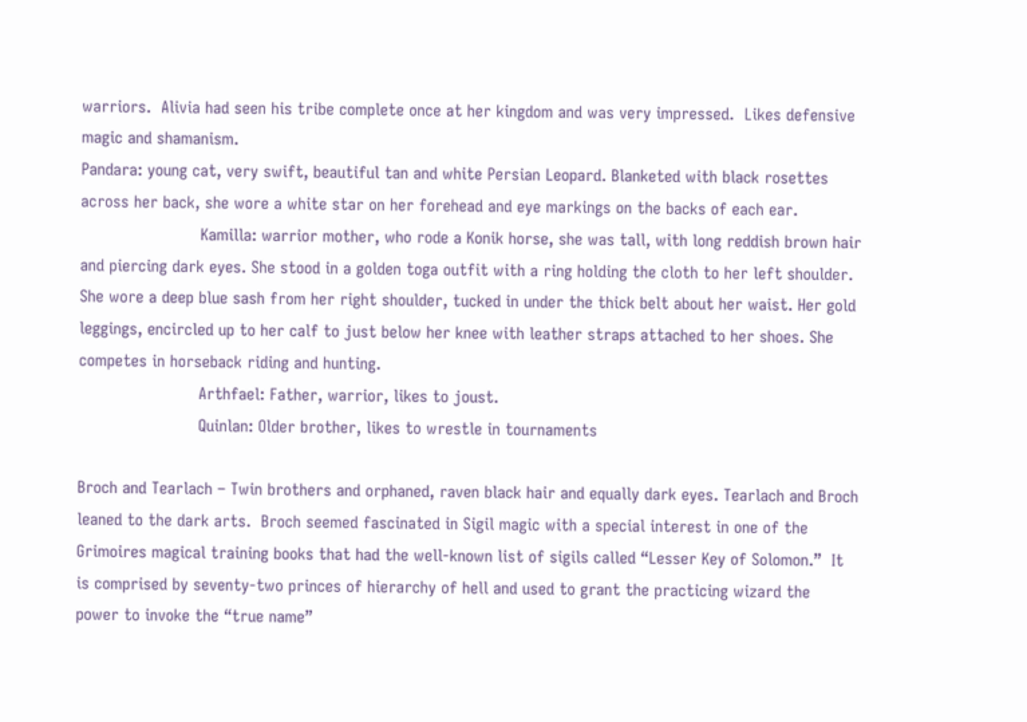warriors.  Alivia had seen his tribe complete once at her kingdom and was very impressed.  Likes defensive magic and shamanism.
Pandara: young cat, very swift, beautiful tan and white Persian Leopard. Blanketed with black rosettes across her back, she wore a white star on her forehead and eye markings on the backs of each ear.
                        Kamilla: warrior mother, who rode a Konik horse, she was tall, with long reddish brown hair and piercing dark eyes. She stood in a golden toga outfit with a ring holding the cloth to her left shoulder. She wore a deep blue sash from her right shoulder, tucked in under the thick belt about her waist. Her gold leggings, encircled up to her calf to just below her knee with leather straps attached to her shoes. She competes in horseback riding and hunting.
                        Arthfael: Father, warrior, likes to joust.
                        Quinlan: Older brother, likes to wrestle in tournaments

Broch and Tearlach – Twin brothers and orphaned, raven black hair and equally dark eyes. Tearlach and Broch leaned to the dark arts.  Broch seemed fascinated in Sigil magic with a special interest in one of the Grimoires magical training books that had the well-known list of sigils called “Lesser Key of Solomon.”  It is comprised by seventy-two princes of hierarchy of hell and used to grant the practicing wizard the power to invoke the “true name”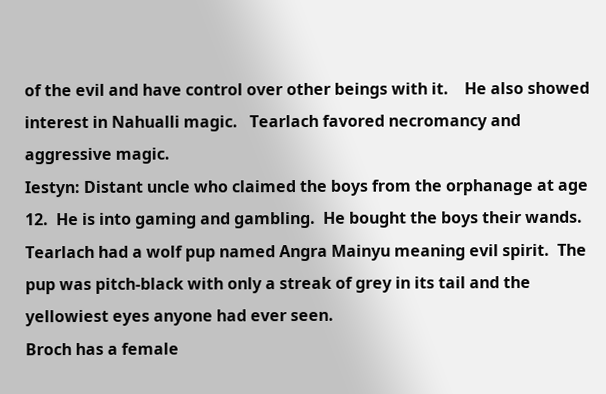of the evil and have control over other beings with it.    He also showed interest in Nahualli magic.   Tearlach favored necromancy and aggressive magic.
Iestyn: Distant uncle who claimed the boys from the orphanage at age 12.  He is into gaming and gambling.  He bought the boys their wands.
Tearlach had a wolf pup named Angra Mainyu meaning evil spirit.  The pup was pitch-black with only a streak of grey in its tail and the yellowiest eyes anyone had ever seen.
Broch has a female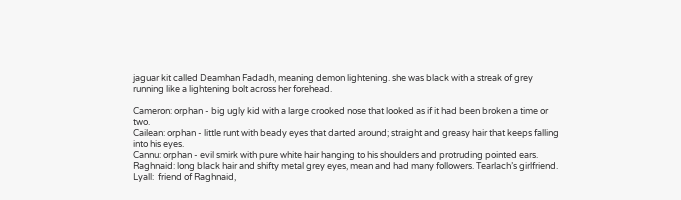jaguar kit called Deamhan Fadadh, meaning demon lightening. she was black with a streak of grey running like a lightening bolt across her forehead.

Cameron: orphan - big ugly kid with a large crooked nose that looked as if it had been broken a time or two.
Cailean: orphan - little runt with beady eyes that darted around; straight and greasy hair that keeps falling into his eyes.
Cannu: orphan - evil smirk with pure white hair hanging to his shoulders and protruding pointed ears.
Raghnaid: long black hair and shifty metal grey eyes, mean and had many followers. Tearlach’s girlfriend.
Lyall:  friend of Raghnaid,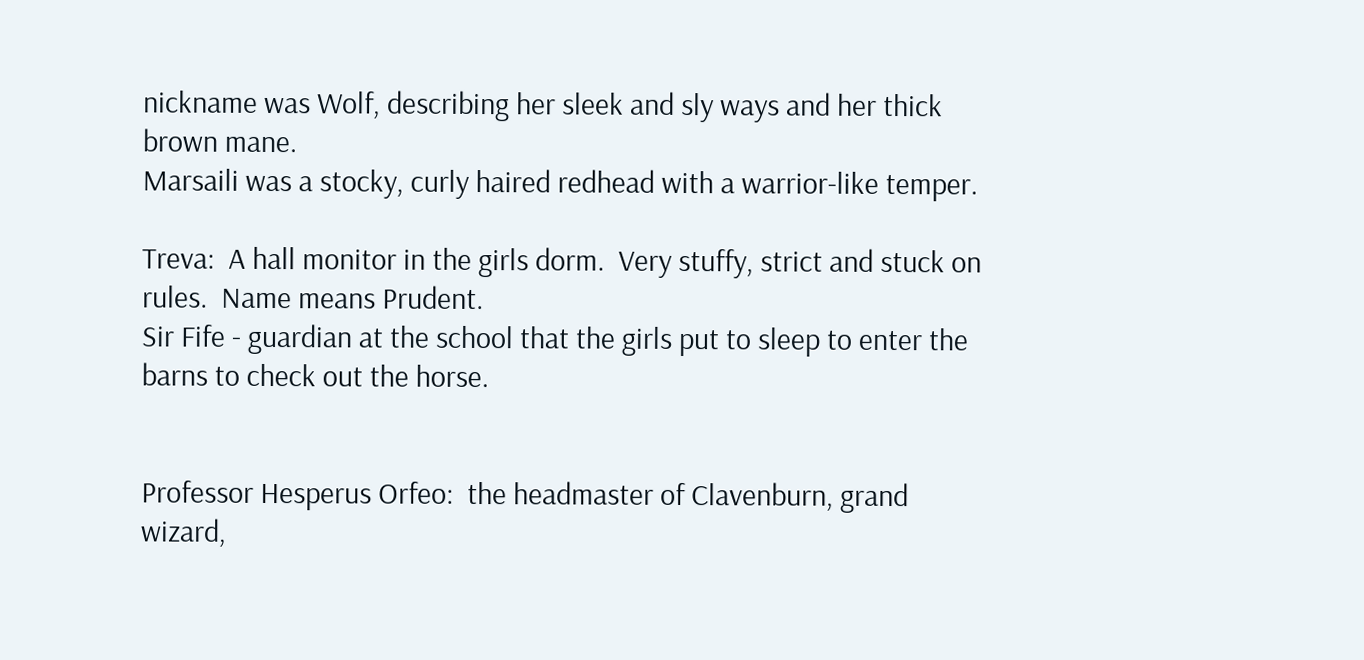nickname was Wolf, describing her sleek and sly ways and her thick brown mane.
Marsaili was a stocky, curly haired redhead with a warrior-like temper.

Treva:  A hall monitor in the girls dorm.  Very stuffy, strict and stuck on rules.  Name means Prudent.
Sir Fife - guardian at the school that the girls put to sleep to enter the barns to check out the horse.


Professor Hesperus Orfeo:  the headmaster of Clavenburn, grand wizard,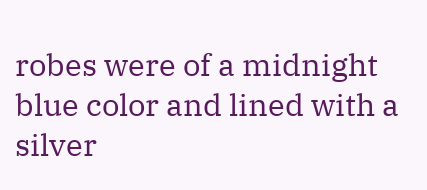robes were of a midnight blue color and lined with a silver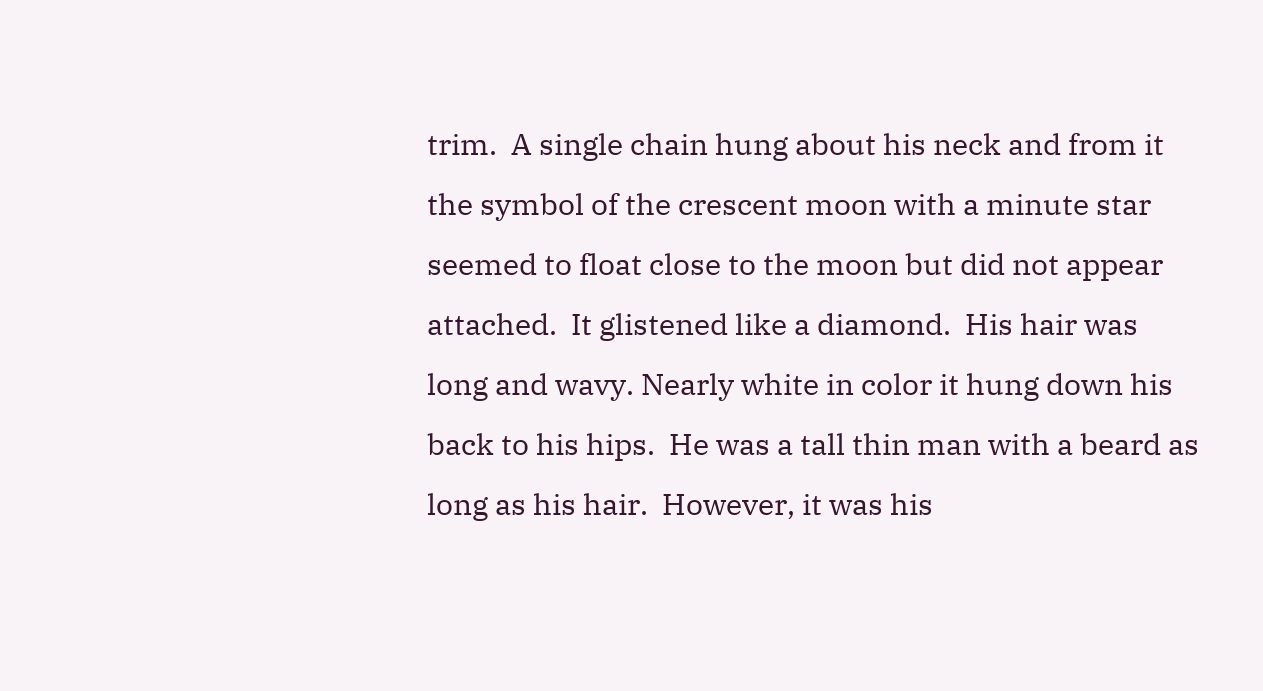trim.  A single chain hung about his neck and from it the symbol of the crescent moon with a minute star seemed to float close to the moon but did not appear attached.  It glistened like a diamond.  His hair was long and wavy. Nearly white in color it hung down his back to his hips.  He was a tall thin man with a beard as long as his hair.  However, it was his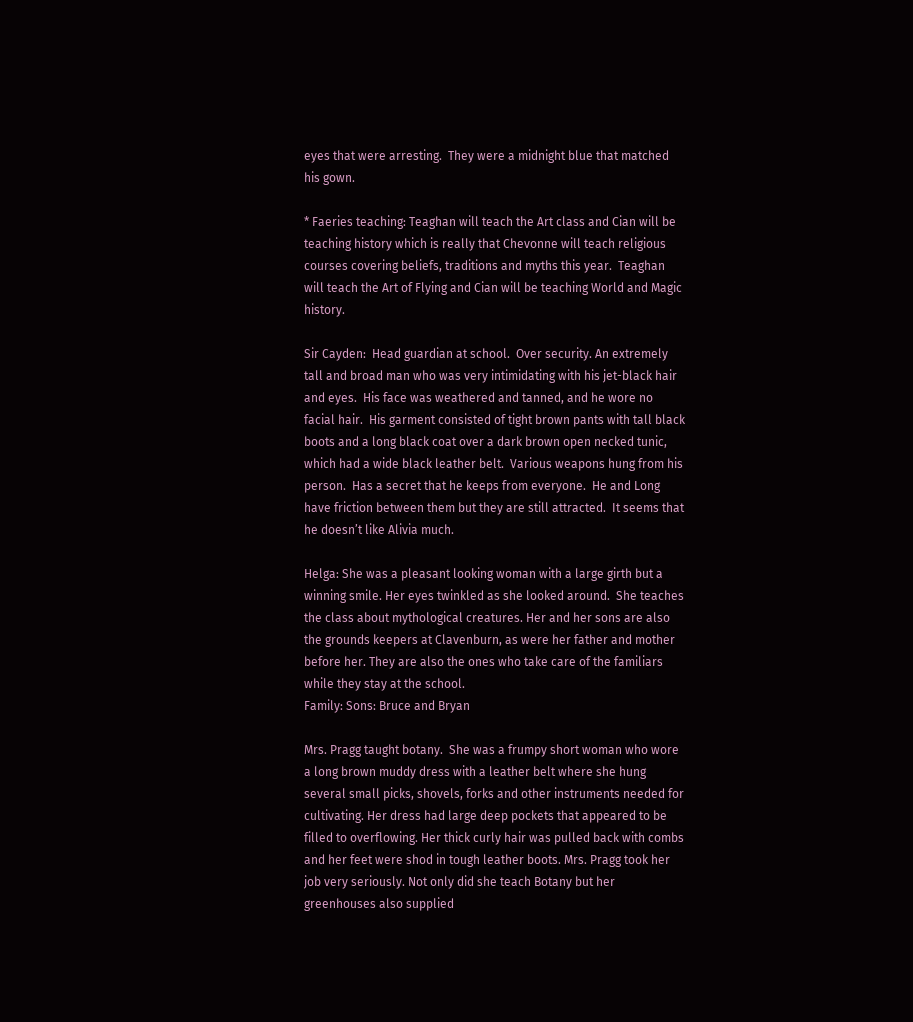eyes that were arresting.  They were a midnight blue that matched his gown.

* Faeries teaching: Teaghan will teach the Art class and Cian will be teaching history which is really that Chevonne will teach religious courses covering beliefs, traditions and myths this year.  Teaghan will teach the Art of Flying and Cian will be teaching World and Magic history.

Sir Cayden:  Head guardian at school.  Over security. An extremely tall and broad man who was very intimidating with his jet-black hair and eyes.  His face was weathered and tanned, and he wore no facial hair.  His garment consisted of tight brown pants with tall black boots and a long black coat over a dark brown open necked tunic, which had a wide black leather belt.  Various weapons hung from his person.  Has a secret that he keeps from everyone.  He and Long have friction between them but they are still attracted.  It seems that he doesn’t like Alivia much.

Helga: She was a pleasant looking woman with a large girth but a winning smile. Her eyes twinkled as she looked around.  She teaches the class about mythological creatures. Her and her sons are also the grounds keepers at Clavenburn, as were her father and mother before her. They are also the ones who take care of the familiars while they stay at the school.
Family: Sons: Bruce and Bryan

Mrs. Pragg taught botany.  She was a frumpy short woman who wore a long brown muddy dress with a leather belt where she hung several small picks, shovels, forks and other instruments needed for cultivating. Her dress had large deep pockets that appeared to be filled to overflowing. Her thick curly hair was pulled back with combs and her feet were shod in tough leather boots. Mrs. Pragg took her job very seriously. Not only did she teach Botany but her greenhouses also supplied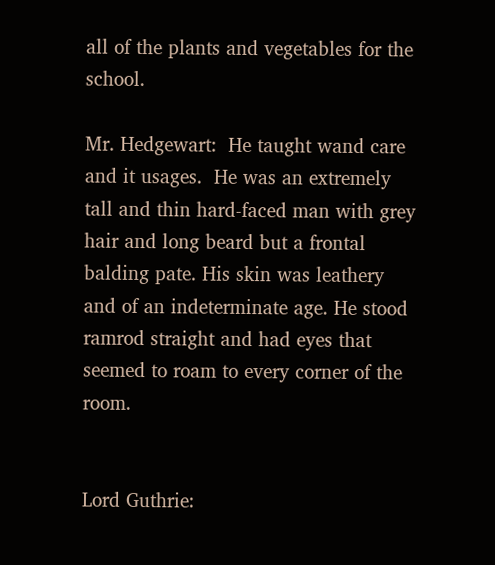all of the plants and vegetables for the school.

Mr. Hedgewart:  He taught wand care and it usages.  He was an extremely tall and thin hard-faced man with grey hair and long beard but a frontal balding pate. His skin was leathery and of an indeterminate age. He stood ramrod straight and had eyes that seemed to roam to every corner of the room.


Lord Guthrie: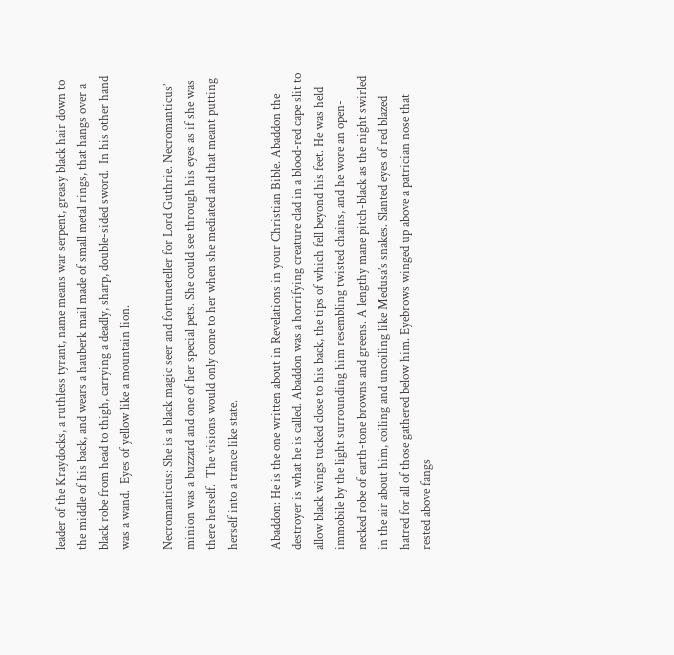leader of the Kraydocks, a ruthless tyrant, name means war serpent, greasy black hair down to the middle of his back, and wears a hauberk mail made of small metal rings, that hangs over a black robe from head to thigh, carrying a deadly, sharp, double-sided sword.  In his other hand was a wand.  Eyes of yellow like a mountain lion.

Necromanticus: She is a black magic seer and fortuneteller for Lord Guthrie. Necromanticus’ minion was a buzzard and one of her special pets. She could see through his eyes as if she was there herself.  The visions would only come to her when she mediated and that meant putting herself into a trance like state.

Abaddon: He is the one written about in Revelations in your Christian Bible. Abaddon the destroyer is what he is called. Abaddon was a horrifying creature clad in a blood-red cape slit to allow black wings tucked close to his back, the tips of which fell beyond his feet. He was held immobile by the light surrounding him resembling twisted chains, and he wore an open-necked robe of earth-tone browns and greens. A lengthy mane pitch-black as the night swirled in the air about him, coiling and uncoiling like Medusa’s snakes. Slanted eyes of red blazed hatred for all of those gathered below him. Eyebrows winged up above a patrician nose that rested above fangs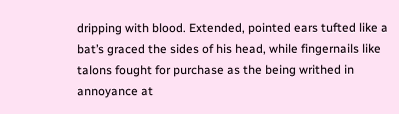dripping with blood. Extended, pointed ears tufted like a bat’s graced the sides of his head, while fingernails like talons fought for purchase as the being writhed in annoyance at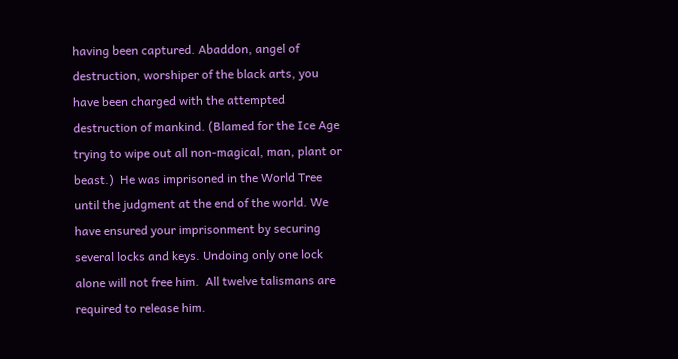having been captured. Abaddon, angel of destruction, worshiper of the black arts, you have been charged with the attempted destruction of mankind. (Blamed for the Ice Age trying to wipe out all non-magical, man, plant or beast.)  He was imprisoned in the World Tree until the judgment at the end of the world. We have ensured your imprisonment by securing several locks and keys. Undoing only one lock alone will not free him.  All twelve talismans are required to release him.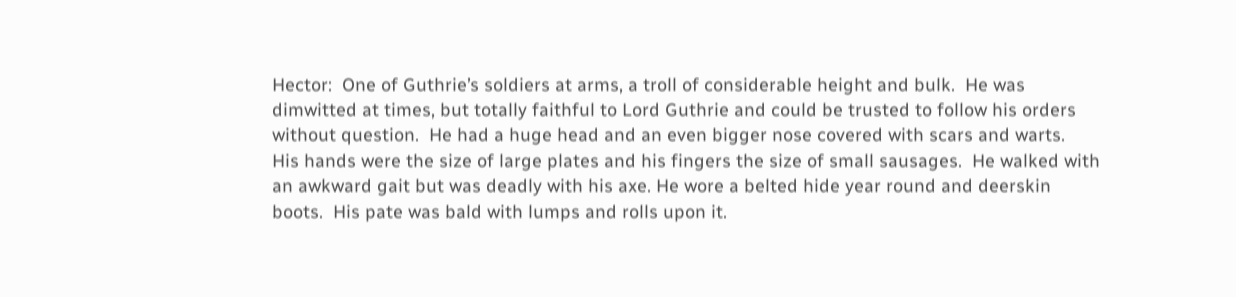Hector:  One of Guthrie’s soldiers at arms, a troll of considerable height and bulk.  He was dimwitted at times, but totally faithful to Lord Guthrie and could be trusted to follow his orders without question.  He had a huge head and an even bigger nose covered with scars and warts.  His hands were the size of large plates and his fingers the size of small sausages.  He walked with an awkward gait but was deadly with his axe. He wore a belted hide year round and deerskin boots.  His pate was bald with lumps and rolls upon it.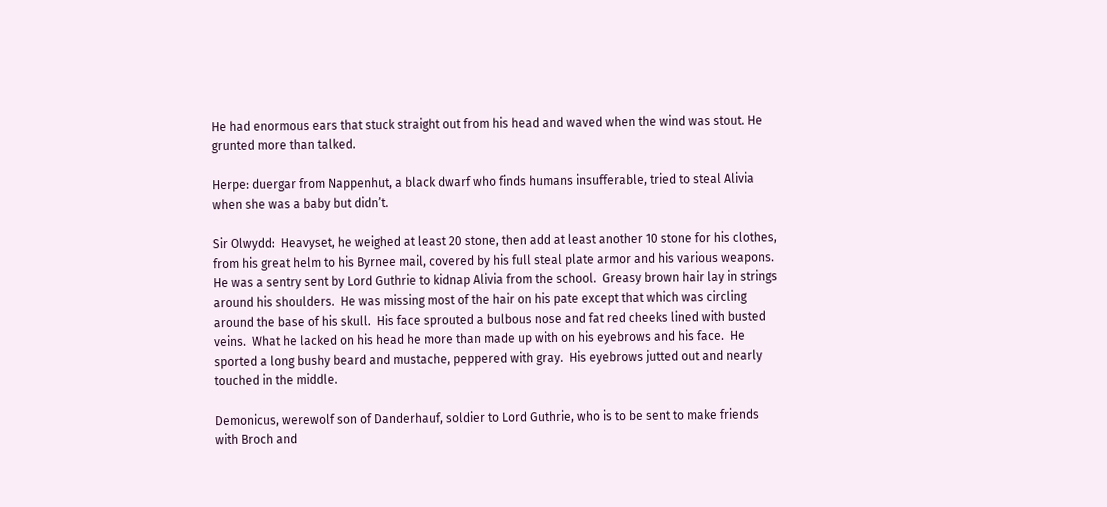He had enormous ears that stuck straight out from his head and waved when the wind was stout. He grunted more than talked.

Herpe: duergar from Nappenhut, a black dwarf who finds humans insufferable, tried to steal Alivia when she was a baby but didn’t.

Sir Olwydd:  Heavyset, he weighed at least 20 stone, then add at least another 10 stone for his clothes, from his great helm to his Byrnee mail, covered by his full steal plate armor and his various weapons.  He was a sentry sent by Lord Guthrie to kidnap Alivia from the school.  Greasy brown hair lay in strings around his shoulders.  He was missing most of the hair on his pate except that which was circling around the base of his skull.  His face sprouted a bulbous nose and fat red cheeks lined with busted veins.  What he lacked on his head he more than made up with on his eyebrows and his face.  He sported a long bushy beard and mustache, peppered with gray.  His eyebrows jutted out and nearly touched in the middle.

Demonicus, werewolf son of Danderhauf, soldier to Lord Guthrie, who is to be sent to make friends with Broch and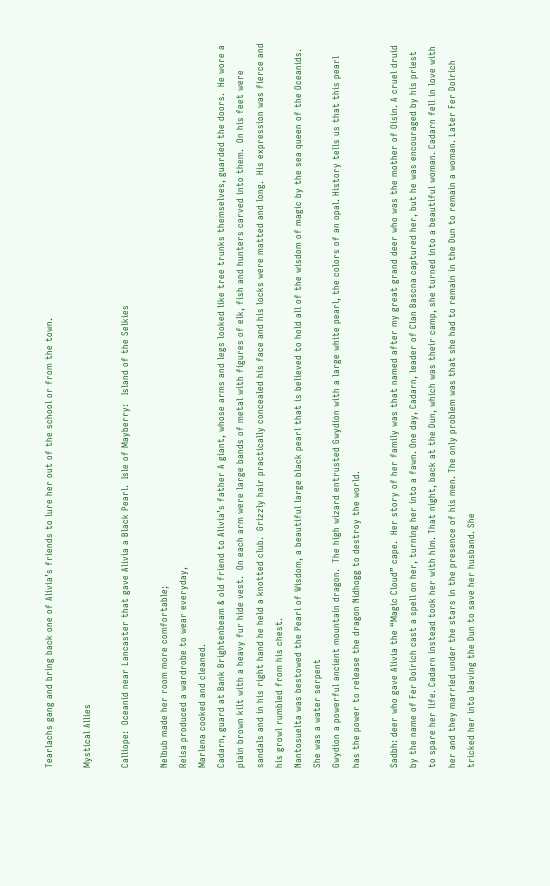Tearlachs gang and bring back one of Alivia’s friends to lure her out of the school or from the town.

Mystical Allies

Calliope:  Oceanid near Lancaster that gave Alivia a Black Pearl.  Isle of Mayberry:   Island of the Selkies

Nelbub made her room more comfortable;
Reisa produced a wardrobe to wear everyday,
Marlena cooked and cleaned.
Cadarn, guard at Bank Brightenbeam & old friend to Alivia’s father A giant, whose arms and legs looked like tree trunks themselves, guarded the doors.  He wore a plain brown kilt with a heavy fur hide vest.  On each arm were large bands of metal with figures of elk, fish and hunters carved into them.  On his feet were sandals and in his right hand he held a knotted club.  Grizzly hair practically concealed his face and his locks were matted and long.  His expression was fierce and his growl rumbled from his chest.
Nantosuelta was bestowed the Pearl of Wisdom, a beautiful large black pearl that is believed to hold all of the wisdom of magic by the sea queen of the Oceanids.  She was a water serpent
Gwydion a powerful ancient mountain dragon.  The high wizard entrusted Gwydion with a large white pearl, the colors of an opal. History tells us that this pearl has the power to release the dragon Nidhogg to destroy the world.

Sadbh: deer who gave Alivia the “Magic Cloud” cape.  Her story of her family was that named after my great grand deer who was the mother of Oisin. A cruel druid by the name of Fer Doirich cast a spell on her, turning her into a fawn. One day, Cadarn, leader of Clan Bascna captured her, but he was encouraged by his priest to spare her life. Cadarn instead took her with him. That night, back at the Dun, which was their camp, she turned into a beautiful woman. Cadarn fell in love with her and they married under the stars in the presence of his men. The only problem was that she had to remain in the Dun to remain a woman. Later Fer Doirich tricked her into leaving the Dun to save her husband. She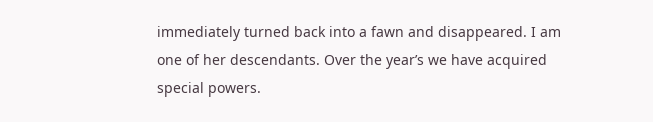immediately turned back into a fawn and disappeared. I am one of her descendants. Over the year’s we have acquired special powers.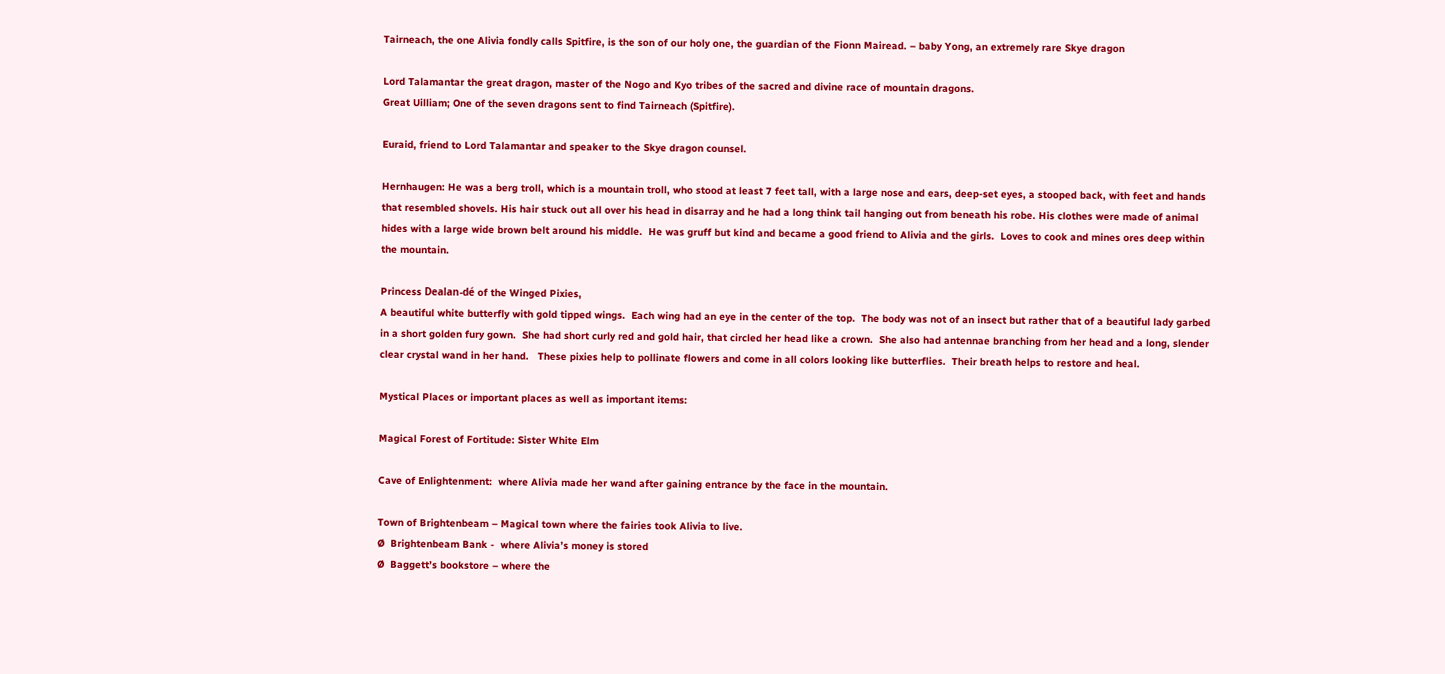Tairneach, the one Alivia fondly calls Spitfire, is the son of our holy one, the guardian of the Fionn Mairead. – baby Yong, an extremely rare Skye dragon

Lord Talamantar the great dragon, master of the Nogo and Kyo tribes of the sacred and divine race of mountain dragons.
Great Uilliam; One of the seven dragons sent to find Tairneach (Spitfire).

Euraid, friend to Lord Talamantar and speaker to the Skye dragon counsel.

Hernhaugen: He was a berg troll, which is a mountain troll, who stood at least 7 feet tall, with a large nose and ears, deep-set eyes, a stooped back, with feet and hands that resembled shovels. His hair stuck out all over his head in disarray and he had a long think tail hanging out from beneath his robe. His clothes were made of animal hides with a large wide brown belt around his middle.  He was gruff but kind and became a good friend to Alivia and the girls.  Loves to cook and mines ores deep within the mountain.

Princess Dealan-dé of the Winged Pixies,
A beautiful white butterfly with gold tipped wings.  Each wing had an eye in the center of the top.  The body was not of an insect but rather that of a beautiful lady garbed in a short golden fury gown.  She had short curly red and gold hair, that circled her head like a crown.  She also had antennae branching from her head and a long, slender clear crystal wand in her hand.   These pixies help to pollinate flowers and come in all colors looking like butterflies.  Their breath helps to restore and heal.

Mystical Places or important places as well as important items:

Magical Forest of Fortitude: Sister White Elm

Cave of Enlightenment:  where Alivia made her wand after gaining entrance by the face in the mountain.

Town of Brightenbeam – Magical town where the fairies took Alivia to live.
Ø  Brightenbeam Bank -  where Alivia’s money is stored
Ø  Baggett’s bookstore – where the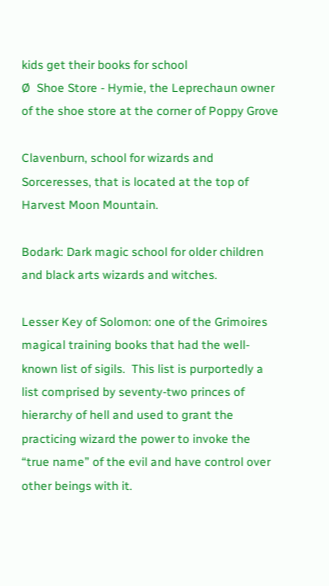kids get their books for school
Ø  Shoe Store - Hymie, the Leprechaun owner of the shoe store at the corner of Poppy Grove

Clavenburn, school for wizards and Sorceresses, that is located at the top of Harvest Moon Mountain.

Bodark: Dark magic school for older children and black arts wizards and witches.

Lesser Key of Solomon: one of the Grimoires magical training books that had the well-known list of sigils.  This list is purportedly a list comprised by seventy-two princes of hierarchy of hell and used to grant the practicing wizard the power to invoke the “true name” of the evil and have control over other beings with it.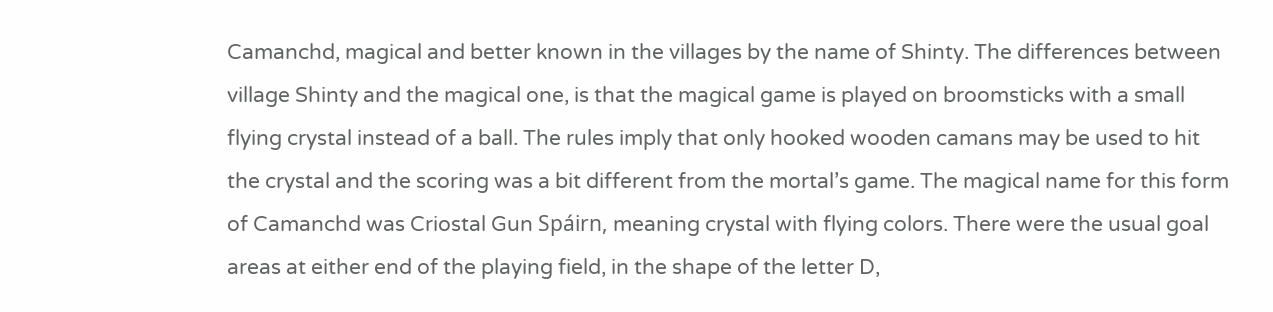Camanchd, magical and better known in the villages by the name of Shinty. The differences between village Shinty and the magical one, is that the magical game is played on broomsticks with a small flying crystal instead of a ball. The rules imply that only hooked wooden camans may be used to hit the crystal and the scoring was a bit different from the mortal’s game. The magical name for this form of Camanchd was Criostal Gun Spáirn, meaning crystal with flying colors. There were the usual goal areas at either end of the playing field, in the shape of the letter D,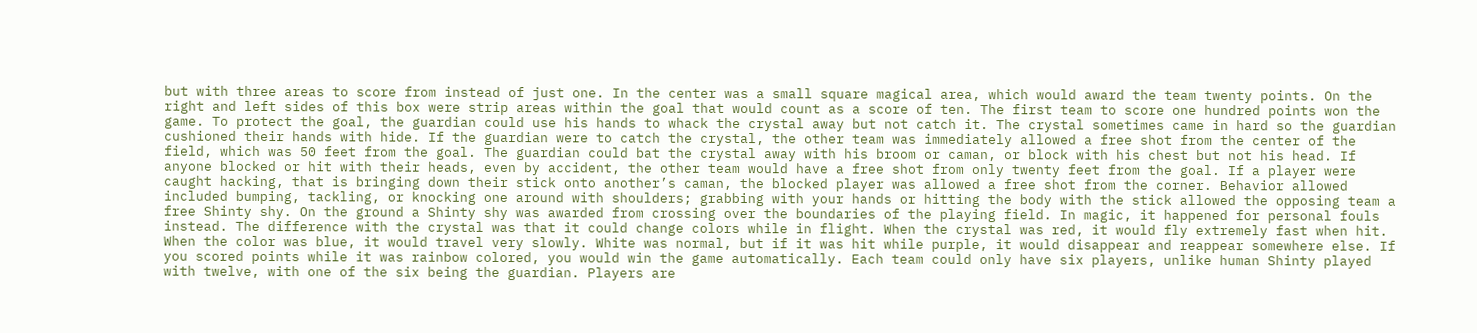but with three areas to score from instead of just one. In the center was a small square magical area, which would award the team twenty points. On the right and left sides of this box were strip areas within the goal that would count as a score of ten. The first team to score one hundred points won the game. To protect the goal, the guardian could use his hands to whack the crystal away but not catch it. The crystal sometimes came in hard so the guardian cushioned their hands with hide. If the guardian were to catch the crystal, the other team was immediately allowed a free shot from the center of the field, which was 50 feet from the goal. The guardian could bat the crystal away with his broom or caman, or block with his chest but not his head. If anyone blocked or hit with their heads, even by accident, the other team would have a free shot from only twenty feet from the goal. If a player were caught hacking, that is bringing down their stick onto another’s caman, the blocked player was allowed a free shot from the corner. Behavior allowed included bumping, tackling, or knocking one around with shoulders; grabbing with your hands or hitting the body with the stick allowed the opposing team a free Shinty shy. On the ground a Shinty shy was awarded from crossing over the boundaries of the playing field. In magic, it happened for personal fouls instead. The difference with the crystal was that it could change colors while in flight. When the crystal was red, it would fly extremely fast when hit. When the color was blue, it would travel very slowly. White was normal, but if it was hit while purple, it would disappear and reappear somewhere else. If you scored points while it was rainbow colored, you would win the game automatically. Each team could only have six players, unlike human Shinty played with twelve, with one of the six being the guardian. Players are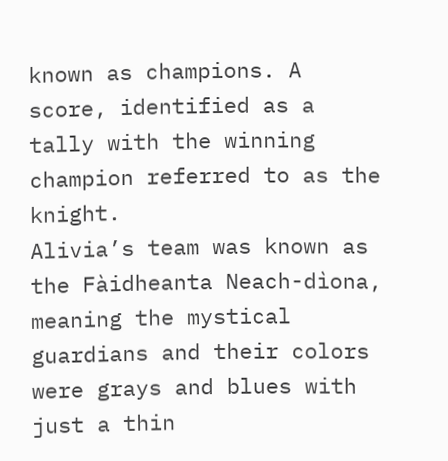known as champions. A score, identified as a tally with the winning champion referred to as the knight.
Alivia’s team was known as the Fàidheanta Neach-dìona, meaning the mystical guardians and their colors were grays and blues with just a thin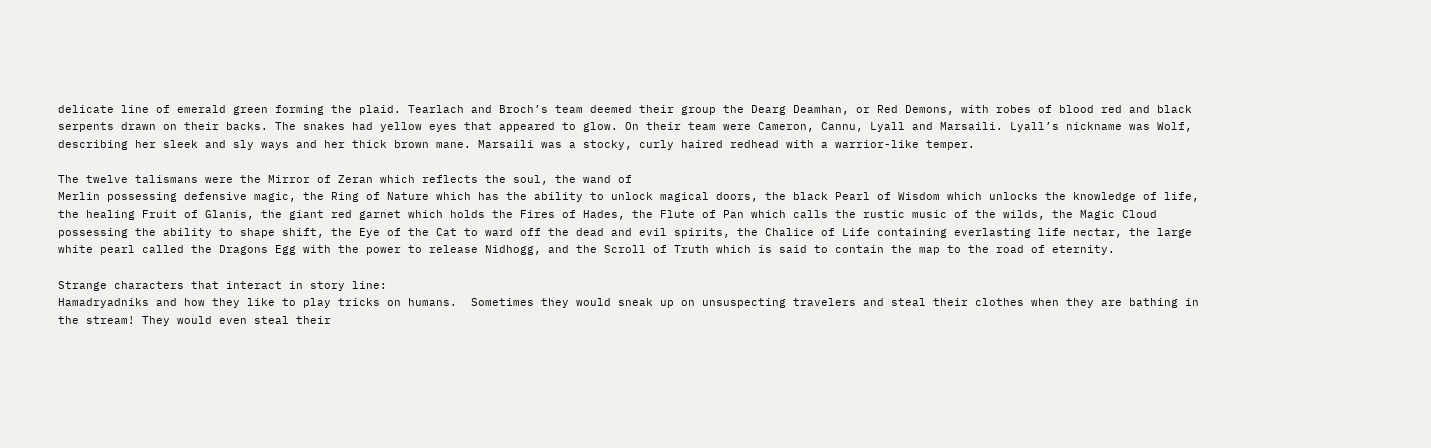delicate line of emerald green forming the plaid. Tearlach and Broch’s team deemed their group the Dearg Deamhan, or Red Demons, with robes of blood red and black serpents drawn on their backs. The snakes had yellow eyes that appeared to glow. On their team were Cameron, Cannu, Lyall and Marsaili. Lyall’s nickname was Wolf, describing her sleek and sly ways and her thick brown mane. Marsaili was a stocky, curly haired redhead with a warrior-like temper.

The twelve talismans were the Mirror of Zeran which reflects the soul, the wand of
Merlin possessing defensive magic, the Ring of Nature which has the ability to unlock magical doors, the black Pearl of Wisdom which unlocks the knowledge of life, the healing Fruit of Glanis, the giant red garnet which holds the Fires of Hades, the Flute of Pan which calls the rustic music of the wilds, the Magic Cloud possessing the ability to shape shift, the Eye of the Cat to ward off the dead and evil spirits, the Chalice of Life containing everlasting life nectar, the large white pearl called the Dragons Egg with the power to release Nidhogg, and the Scroll of Truth which is said to contain the map to the road of eternity.

Strange characters that interact in story line:
Hamadryadniks and how they like to play tricks on humans.  Sometimes they would sneak up on unsuspecting travelers and steal their clothes when they are bathing in the stream! They would even steal their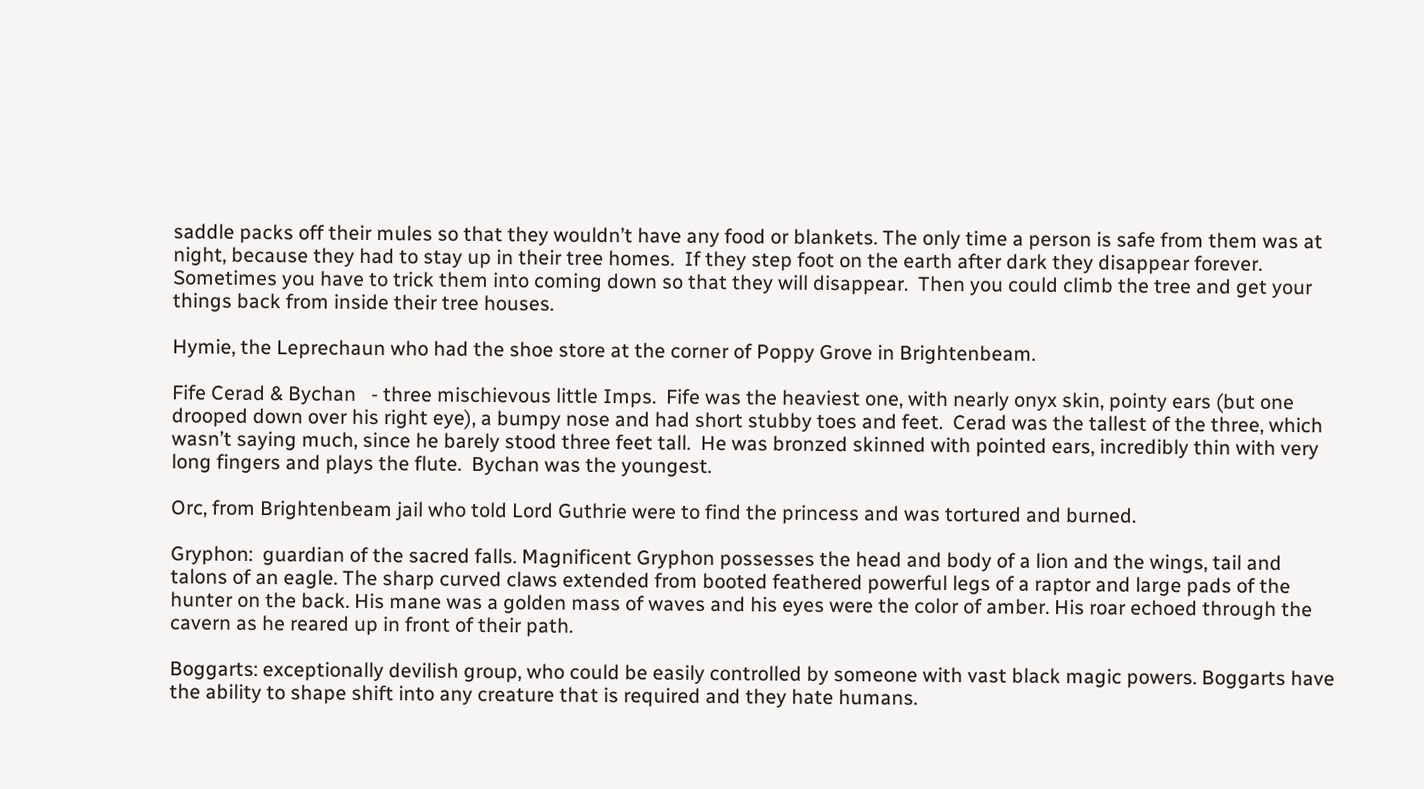saddle packs off their mules so that they wouldn’t have any food or blankets. The only time a person is safe from them was at night, because they had to stay up in their tree homes.  If they step foot on the earth after dark they disappear forever.  Sometimes you have to trick them into coming down so that they will disappear.  Then you could climb the tree and get your things back from inside their tree houses.

Hymie, the Leprechaun who had the shoe store at the corner of Poppy Grove in Brightenbeam.

Fife Cerad & Bychan   - three mischievous little Imps.  Fife was the heaviest one, with nearly onyx skin, pointy ears (but one drooped down over his right eye), a bumpy nose and had short stubby toes and feet.  Cerad was the tallest of the three, which wasn’t saying much, since he barely stood three feet tall.  He was bronzed skinned with pointed ears, incredibly thin with very long fingers and plays the flute.  Bychan was the youngest.

Orc, from Brightenbeam jail who told Lord Guthrie were to find the princess and was tortured and burned.

Gryphon:  guardian of the sacred falls. Magnificent Gryphon possesses the head and body of a lion and the wings, tail and talons of an eagle. The sharp curved claws extended from booted feathered powerful legs of a raptor and large pads of the hunter on the back. His mane was a golden mass of waves and his eyes were the color of amber. His roar echoed through the cavern as he reared up in front of their path.

Boggarts: exceptionally devilish group, who could be easily controlled by someone with vast black magic powers. Boggarts have the ability to shape shift into any creature that is required and they hate humans.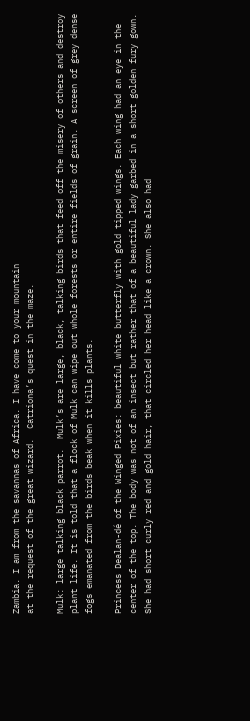Zambia. I am from the savannas of Africa. I have come to your mountain
at the request of the great wizard.  Catriona’s quest in the maze.

Mulk: large talking black parrot.  Mulk’s are large, black, talking birds that feed off the misery of others and destroy plant life. It is told that a flock of Mulk can wipe out whole forests or entire fields of grain. A screen of grey dense fogs emanated from the birds beak when it kills plants.

Princess Dealan-dé of the Winged Pixies: beautiful white butterfly with gold tipped wings. Each wing had an eye in the center of the top. The body was not of an insect but rather that of a beautiful lady garbed in a short golden fury gown. She had short curly red and gold hair, that circled her head like a crown. She also had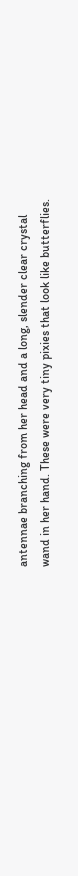antennae branching from her head and a long, slender clear crystal wand in her hand. These were very tiny pixies that look like butterflies.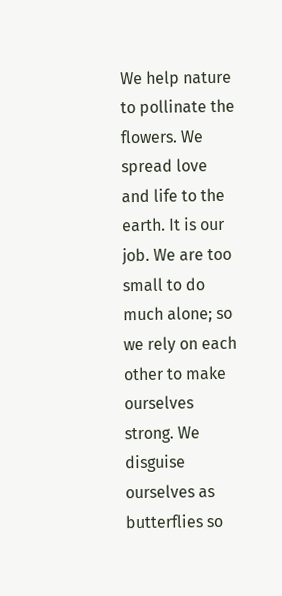We help nature to pollinate the flowers. We spread love and life to the earth. It is our job. We are too small to do much alone; so we rely on each other to make ourselves strong. We disguise ourselves as butterflies so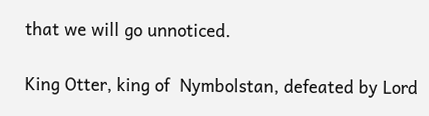that we will go unnoticed.

King Otter, king of  Nymbolstan, defeated by Lord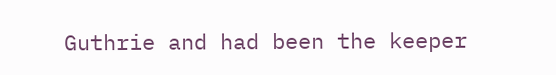Guthrie and had been the keeper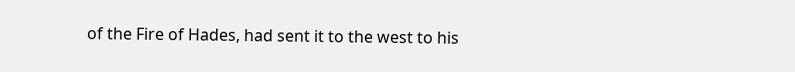of the Fire of Hades, had sent it to the west to his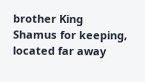brother King Shamus for keeping, located far away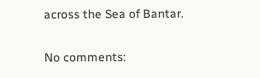across the Sea of Bantar.

No comments: